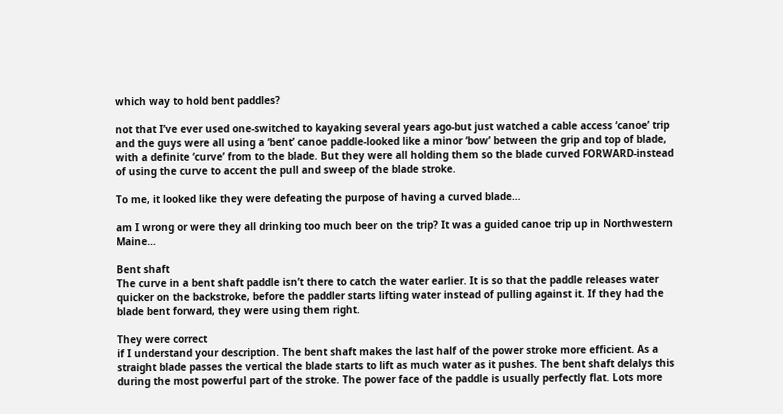which way to hold bent paddles?

not that I’ve ever used one-switched to kayaking several years ago-but just watched a cable access ‘canoe’ trip and the guys were all using a ‘bent’ canoe paddle-looked like a minor ‘bow’ between the grip and top of blade, with a definite ‘curve’ from to the blade. But they were all holding them so the blade curved FORWARD-instead of using the curve to accent the pull and sweep of the blade stroke.

To me, it looked like they were defeating the purpose of having a curved blade…

am I wrong or were they all drinking too much beer on the trip? It was a guided canoe trip up in Northwestern Maine…

Bent shaft
The curve in a bent shaft paddle isn’t there to catch the water earlier. It is so that the paddle releases water quicker on the backstroke, before the paddler starts lifting water instead of pulling against it. If they had the blade bent forward, they were using them right.

They were correct
if I understand your description. The bent shaft makes the last half of the power stroke more efficient. As a straight blade passes the vertical the blade starts to lift as much water as it pushes. The bent shaft delalys this during the most powerful part of the stroke. The power face of the paddle is usually perfectly flat. Lots more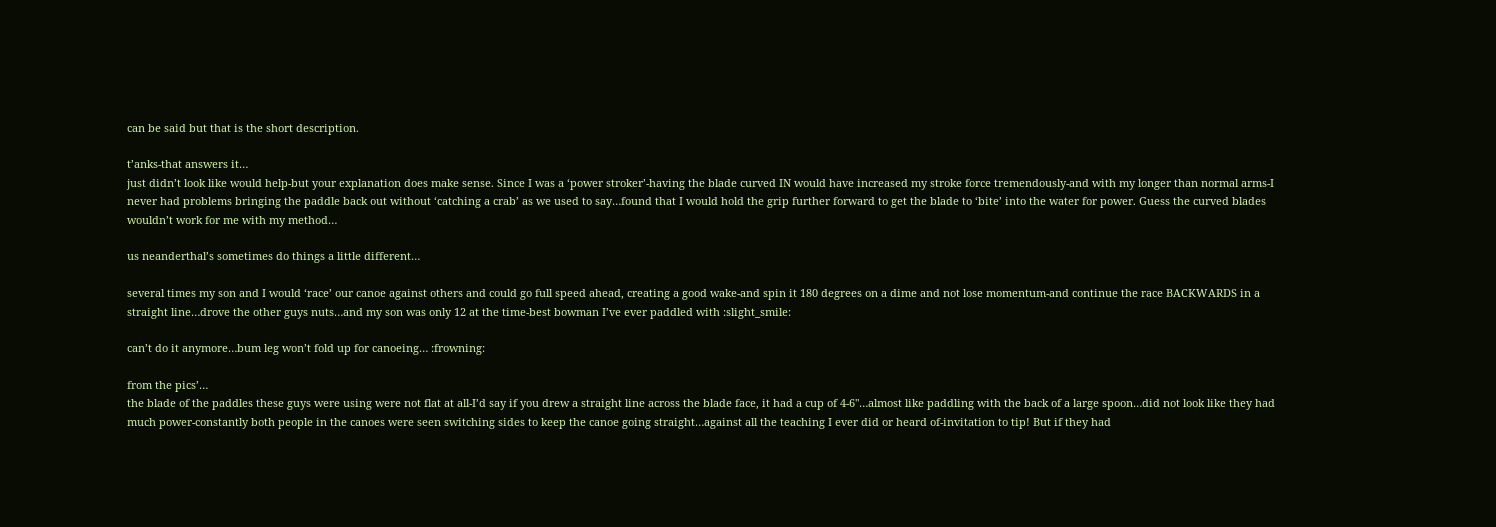can be said but that is the short description.

t’anks-that answers it…
just didn’t look like would help-but your explanation does make sense. Since I was a ‘power stroker’-having the blade curved IN would have increased my stroke force tremendously-and with my longer than normal arms-I never had problems bringing the paddle back out without ‘catching a crab’ as we used to say…found that I would hold the grip further forward to get the blade to ‘bite’ into the water for power. Guess the curved blades wouldn’t work for me with my method…

us neanderthal’s sometimes do things a little different…

several times my son and I would ‘race’ our canoe against others and could go full speed ahead, creating a good wake-and spin it 180 degrees on a dime and not lose momentum-and continue the race BACKWARDS in a straight line…drove the other guys nuts…and my son was only 12 at the time-best bowman I’ve ever paddled with :slight_smile:

can’t do it anymore…bum leg won’t fold up for canoeing… :frowning:

from the pics’…
the blade of the paddles these guys were using were not flat at all-I’d say if you drew a straight line across the blade face, it had a cup of 4-6"…almost like paddling with the back of a large spoon…did not look like they had much power-constantly both people in the canoes were seen switching sides to keep the canoe going straight…against all the teaching I ever did or heard of-invitation to tip! But if they had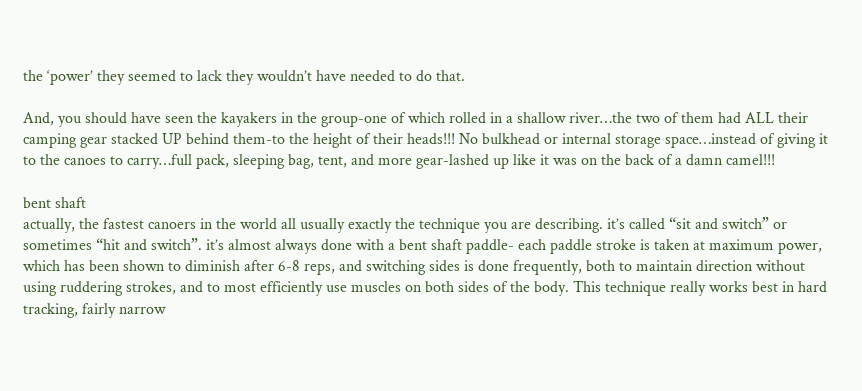the ‘power’ they seemed to lack they wouldn’t have needed to do that.

And, you should have seen the kayakers in the group-one of which rolled in a shallow river…the two of them had ALL their camping gear stacked UP behind them-to the height of their heads!!! No bulkhead or internal storage space…instead of giving it to the canoes to carry…full pack, sleeping bag, tent, and more gear-lashed up like it was on the back of a damn camel!!!

bent shaft
actually, the fastest canoers in the world all usually exactly the technique you are describing. it’s called “sit and switch” or sometimes “hit and switch”. it’s almost always done with a bent shaft paddle- each paddle stroke is taken at maximum power, which has been shown to diminish after 6-8 reps, and switching sides is done frequently, both to maintain direction without using ruddering strokes, and to most efficiently use muscles on both sides of the body. This technique really works best in hard tracking, fairly narrow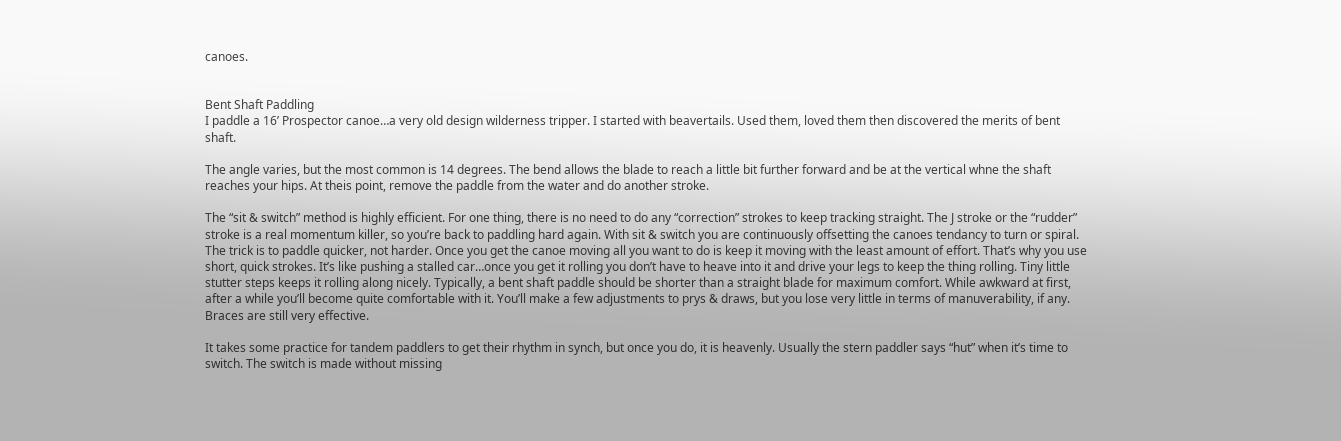canoes.


Bent Shaft Paddling
I paddle a 16’ Prospector canoe…a very old design wilderness tripper. I started with beavertails. Used them, loved them then discovered the merits of bent shaft.

The angle varies, but the most common is 14 degrees. The bend allows the blade to reach a little bit further forward and be at the vertical whne the shaft reaches your hips. At theis point, remove the paddle from the water and do another stroke.

The “sit & switch” method is highly efficient. For one thing, there is no need to do any “correction” strokes to keep tracking straight. The J stroke or the “rudder” stroke is a real momentum killer, so you’re back to paddling hard again. With sit & switch you are continuously offsetting the canoes tendancy to turn or spiral. The trick is to paddle quicker, not harder. Once you get the canoe moving all you want to do is keep it moving with the least amount of effort. That’s why you use short, quick strokes. It’s like pushing a stalled car…once you get it rolling you don’t have to heave into it and drive your legs to keep the thing rolling. Tiny little stutter steps keeps it rolling along nicely. Typically, a bent shaft paddle should be shorter than a straight blade for maximum comfort. While awkward at first, after a while you’ll become quite comfortable with it. You’ll make a few adjustments to prys & draws, but you lose very little in terms of manuverability, if any. Braces are still very effective.

It takes some practice for tandem paddlers to get their rhythm in synch, but once you do, it is heavenly. Usually the stern paddler says “hut” when it’s time to switch. The switch is made without missing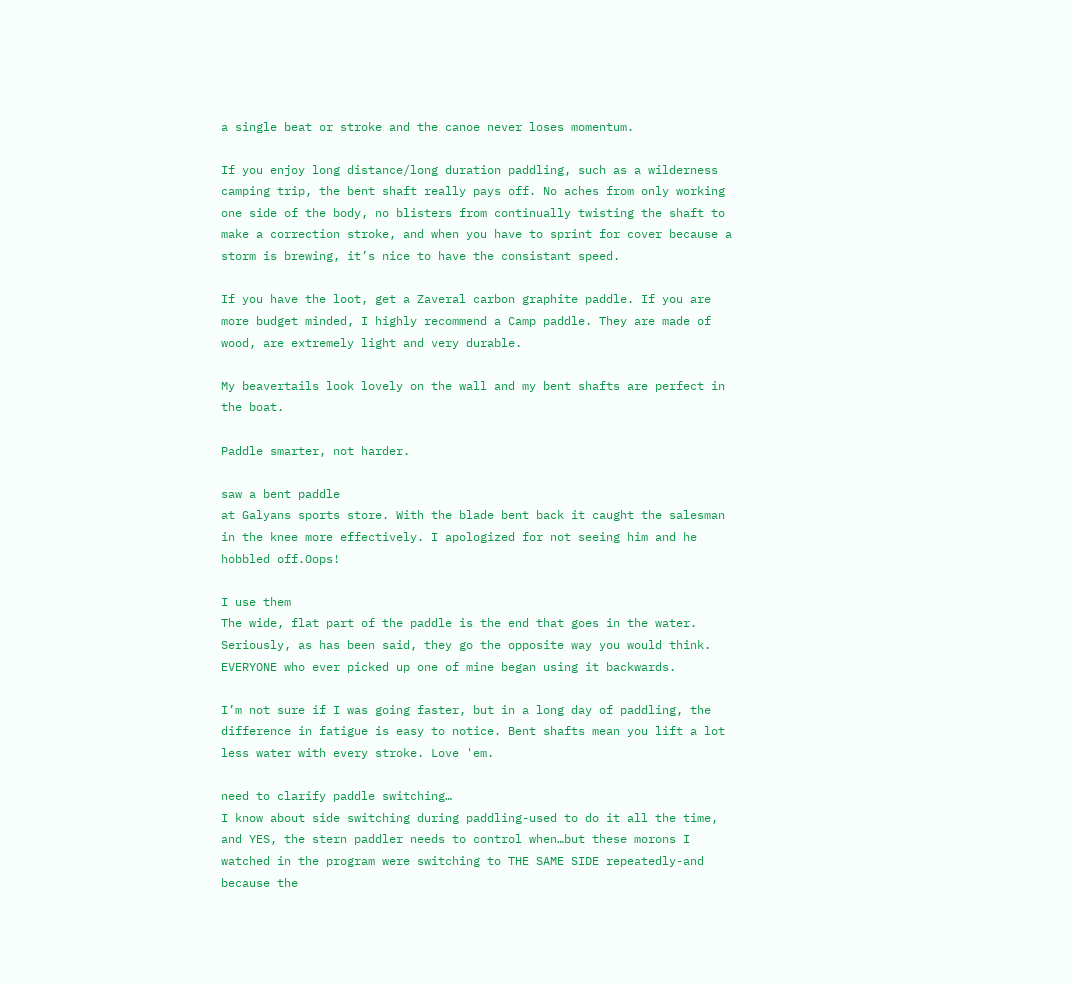a single beat or stroke and the canoe never loses momentum.

If you enjoy long distance/long duration paddling, such as a wilderness camping trip, the bent shaft really pays off. No aches from only working one side of the body, no blisters from continually twisting the shaft to make a correction stroke, and when you have to sprint for cover because a storm is brewing, it’s nice to have the consistant speed.

If you have the loot, get a Zaveral carbon graphite paddle. If you are more budget minded, I highly recommend a Camp paddle. They are made of wood, are extremely light and very durable.

My beavertails look lovely on the wall and my bent shafts are perfect in the boat.

Paddle smarter, not harder.

saw a bent paddle
at Galyans sports store. With the blade bent back it caught the salesman in the knee more effectively. I apologized for not seeing him and he hobbled off.Oops!

I use them
The wide, flat part of the paddle is the end that goes in the water. Seriously, as has been said, they go the opposite way you would think. EVERYONE who ever picked up one of mine began using it backwards.

I’m not sure if I was going faster, but in a long day of paddling, the difference in fatigue is easy to notice. Bent shafts mean you lift a lot less water with every stroke. Love 'em.

need to clarify paddle switching…
I know about side switching during paddling-used to do it all the time, and YES, the stern paddler needs to control when…but these morons I watched in the program were switching to THE SAME SIDE repeatedly-and because the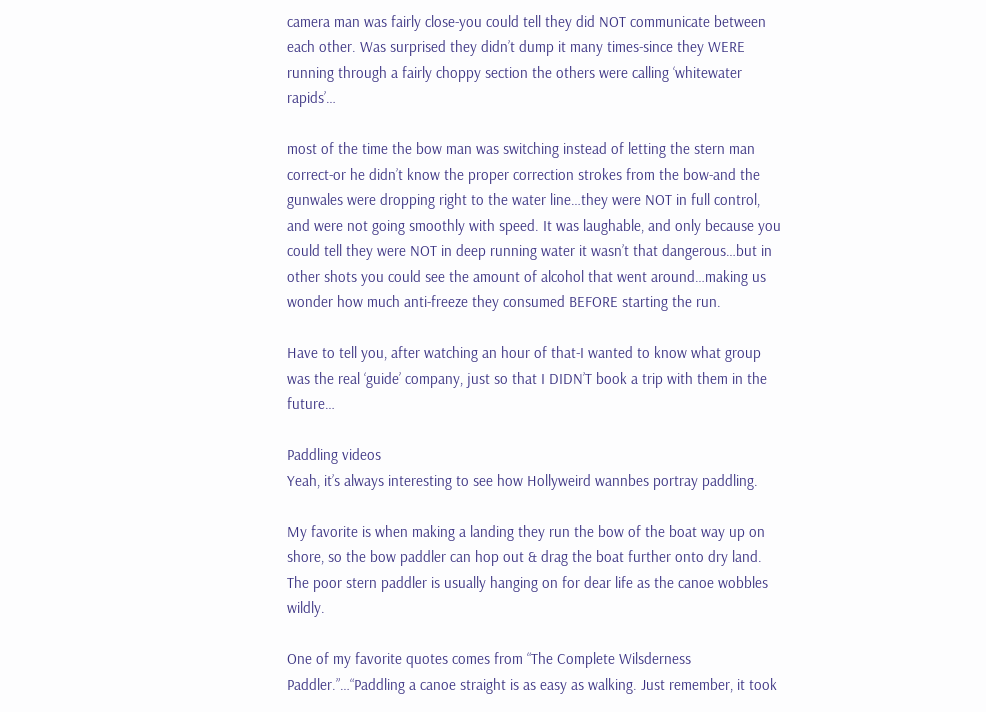camera man was fairly close-you could tell they did NOT communicate between each other. Was surprised they didn’t dump it many times-since they WERE running through a fairly choppy section the others were calling ‘whitewater rapids’…

most of the time the bow man was switching instead of letting the stern man correct-or he didn’t know the proper correction strokes from the bow-and the gunwales were dropping right to the water line…they were NOT in full control, and were not going smoothly with speed. It was laughable, and only because you could tell they were NOT in deep running water it wasn’t that dangerous…but in other shots you could see the amount of alcohol that went around…making us wonder how much anti-freeze they consumed BEFORE starting the run.

Have to tell you, after watching an hour of that-I wanted to know what group was the real ‘guide’ company, just so that I DIDN’T book a trip with them in the future…

Paddling videos
Yeah, it’s always interesting to see how Hollyweird wannbes portray paddling.

My favorite is when making a landing they run the bow of the boat way up on shore, so the bow paddler can hop out & drag the boat further onto dry land. The poor stern paddler is usually hanging on for dear life as the canoe wobbles wildly.

One of my favorite quotes comes from “The Complete Wilsderness Paddler.”…“Paddling a canoe straight is as easy as walking. Just remember, it took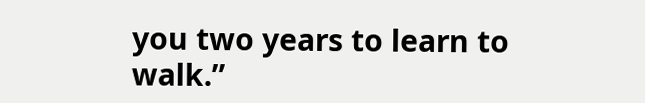you two years to learn to walk.”